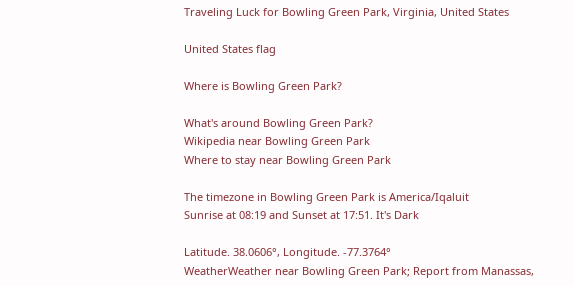Traveling Luck for Bowling Green Park, Virginia, United States

United States flag

Where is Bowling Green Park?

What's around Bowling Green Park?
Wikipedia near Bowling Green Park
Where to stay near Bowling Green Park

The timezone in Bowling Green Park is America/Iqaluit
Sunrise at 08:19 and Sunset at 17:51. It's Dark

Latitude. 38.0606°, Longitude. -77.3764°
WeatherWeather near Bowling Green Park; Report from Manassas,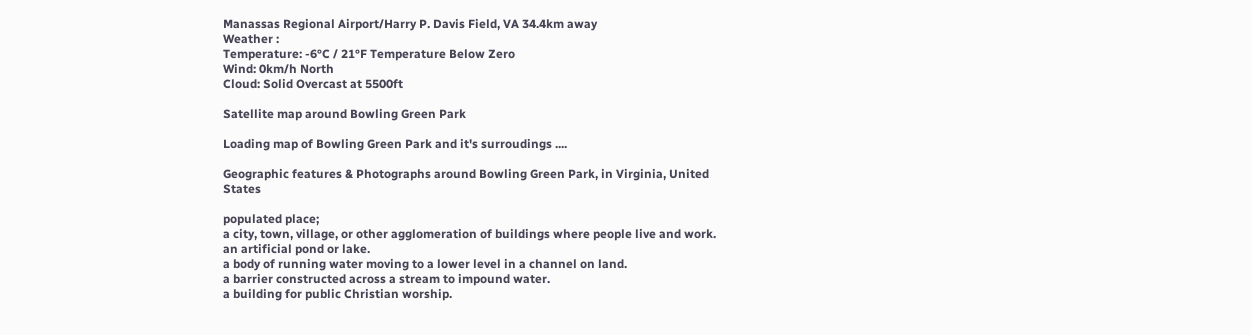Manassas Regional Airport/Harry P. Davis Field, VA 34.4km away
Weather :
Temperature: -6°C / 21°F Temperature Below Zero
Wind: 0km/h North
Cloud: Solid Overcast at 5500ft

Satellite map around Bowling Green Park

Loading map of Bowling Green Park and it's surroudings ....

Geographic features & Photographs around Bowling Green Park, in Virginia, United States

populated place;
a city, town, village, or other agglomeration of buildings where people live and work.
an artificial pond or lake.
a body of running water moving to a lower level in a channel on land.
a barrier constructed across a stream to impound water.
a building for public Christian worship.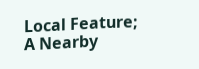Local Feature;
A Nearby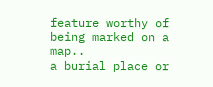feature worthy of being marked on a map..
a burial place or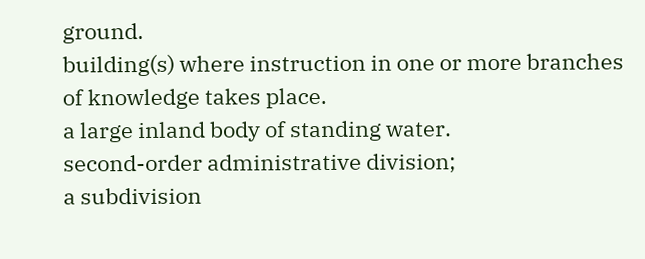ground.
building(s) where instruction in one or more branches of knowledge takes place.
a large inland body of standing water.
second-order administrative division;
a subdivision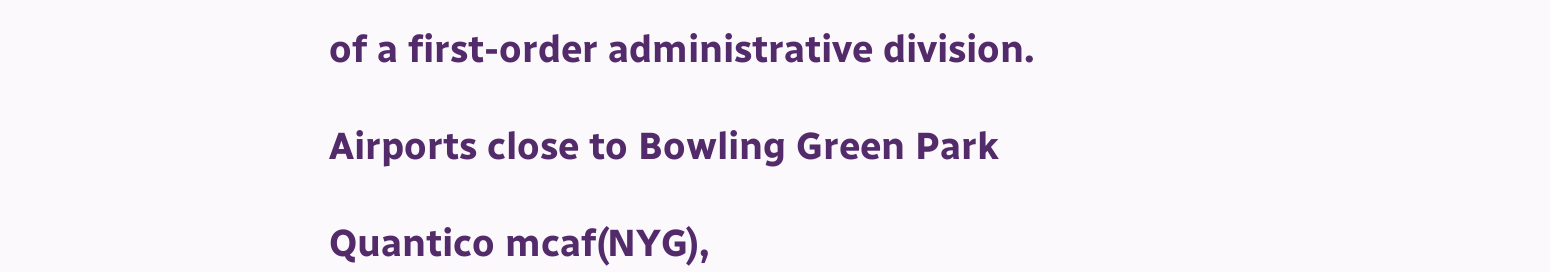of a first-order administrative division.

Airports close to Bowling Green Park

Quantico mcaf(NYG),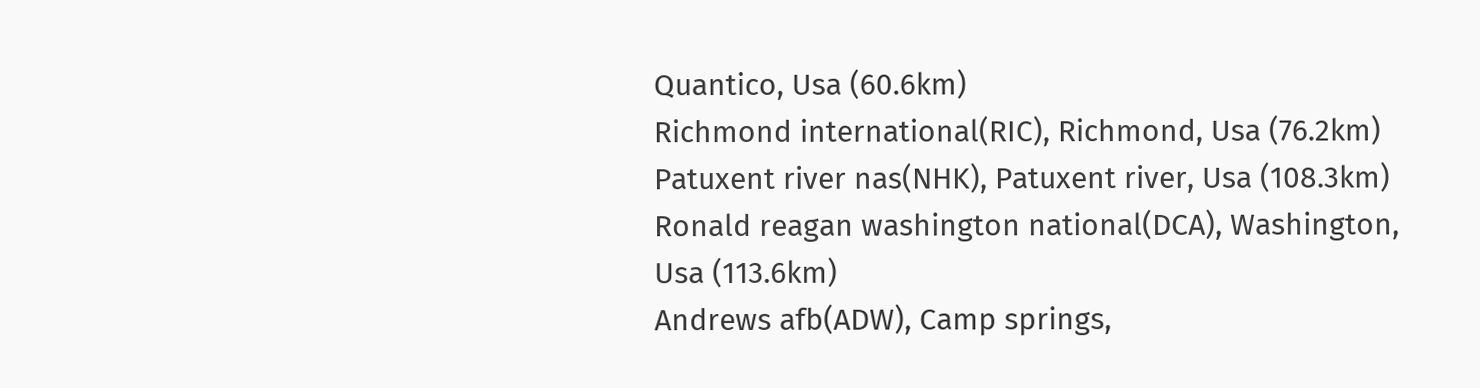Quantico, Usa (60.6km)
Richmond international(RIC), Richmond, Usa (76.2km)
Patuxent river nas(NHK), Patuxent river, Usa (108.3km)
Ronald reagan washington national(DCA), Washington, Usa (113.6km)
Andrews afb(ADW), Camp springs,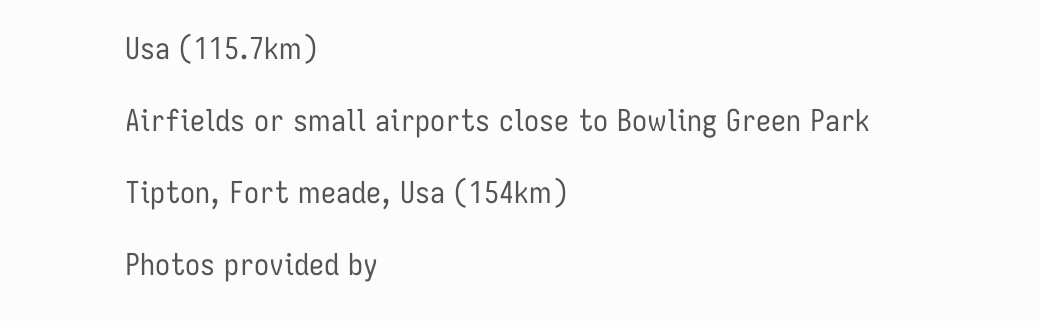Usa (115.7km)

Airfields or small airports close to Bowling Green Park

Tipton, Fort meade, Usa (154km)

Photos provided by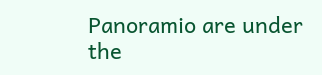Panoramio are under the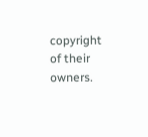copyright of their owners.